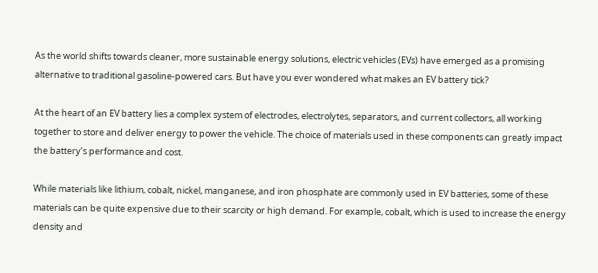As the world shifts towards cleaner, more sustainable energy solutions, electric vehicles (EVs) have emerged as a promising alternative to traditional gasoline-powered cars. But have you ever wondered what makes an EV battery tick?

At the heart of an EV battery lies a complex system of electrodes, electrolytes, separators, and current collectors, all working together to store and deliver energy to power the vehicle. The choice of materials used in these components can greatly impact the battery’s performance and cost.

While materials like lithium, cobalt, nickel, manganese, and iron phosphate are commonly used in EV batteries, some of these materials can be quite expensive due to their scarcity or high demand. For example, cobalt, which is used to increase the energy density and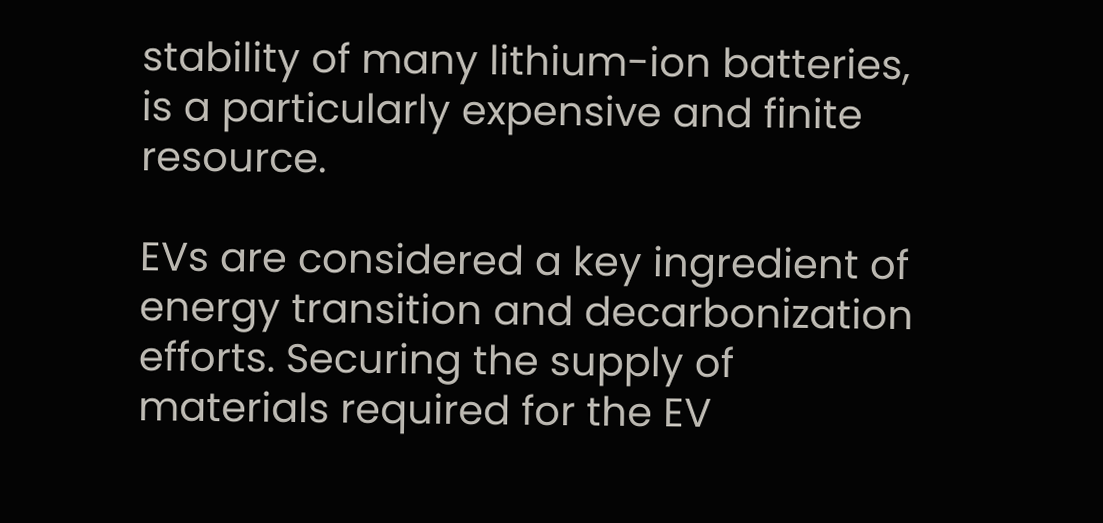stability of many lithium-ion batteries, is a particularly expensive and finite resource.

EVs are considered a key ingredient of energy transition and decarbonization efforts. Securing the supply of materials required for the EV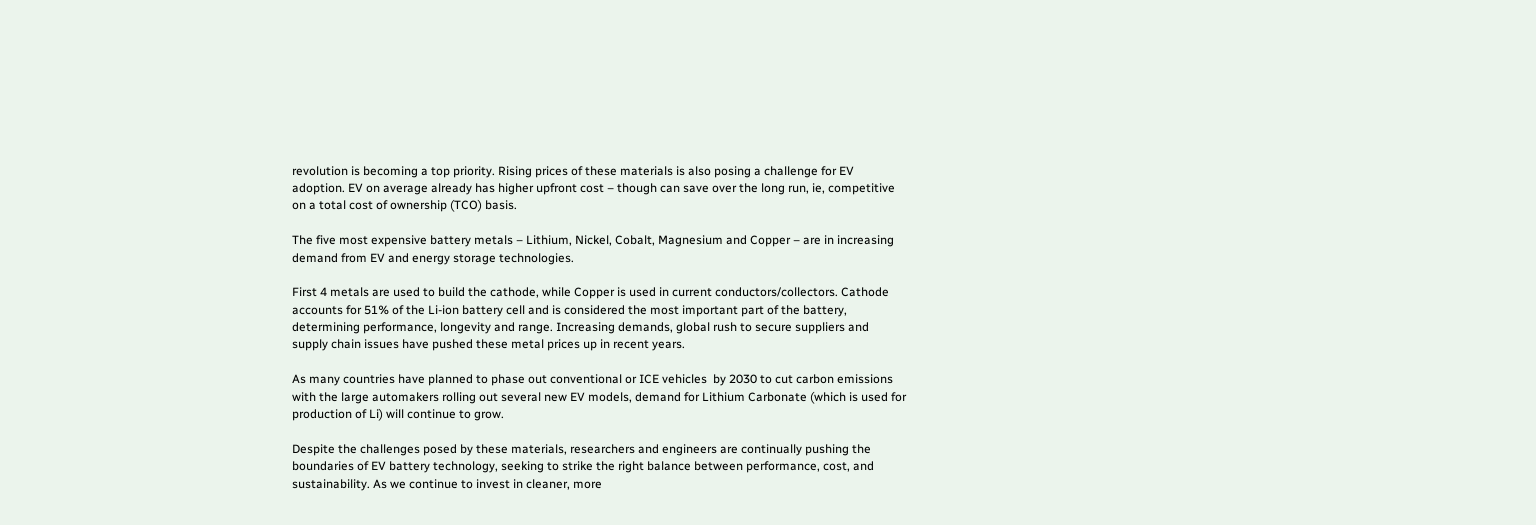revolution is becoming a top priority. Rising prices of these materials is also posing a challenge for EV adoption. EV on average already has higher upfront cost – though can save over the long run, ie, competitive on a total cost of ownership (TCO) basis.

The five most expensive battery metals – Lithium, Nickel, Cobalt, Magnesium and Copper – are in increasing demand from EV and energy storage technologies.

First 4 metals are used to build the cathode, while Copper is used in current conductors/collectors. Cathode accounts for 51% of the Li-ion battery cell and is considered the most important part of the battery, determining performance, longevity and range. Increasing demands, global rush to secure suppliers and supply chain issues have pushed these metal prices up in recent years.

As many countries have planned to phase out conventional or ICE vehicles  by 2030 to cut carbon emissions with the large automakers rolling out several new EV models, demand for Lithium Carbonate (which is used for production of Li) will continue to grow.

Despite the challenges posed by these materials, researchers and engineers are continually pushing the boundaries of EV battery technology, seeking to strike the right balance between performance, cost, and sustainability. As we continue to invest in cleaner, more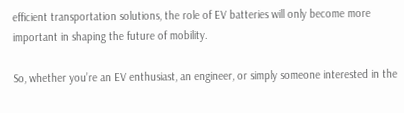efficient transportation solutions, the role of EV batteries will only become more important in shaping the future of mobility.

So, whether you’re an EV enthusiast, an engineer, or simply someone interested in the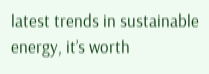latest trends in sustainable energy, it’s worth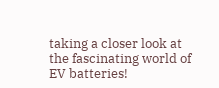taking a closer look at the fascinating world of EV batteries!